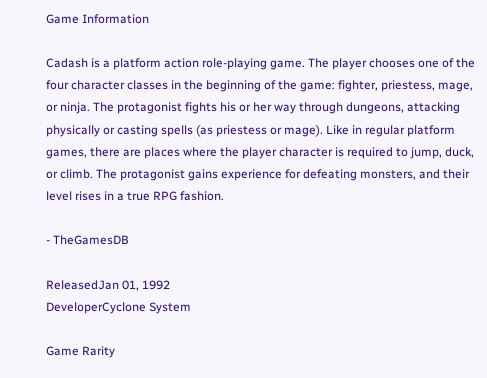Game Information

Cadash is a platform action role-playing game. The player chooses one of the four character classes in the beginning of the game: fighter, priestess, mage, or ninja. The protagonist fights his or her way through dungeons, attacking physically or casting spells (as priestess or mage). Like in regular platform games, there are places where the player character is required to jump, duck, or climb. The protagonist gains experience for defeating monsters, and their level rises in a true RPG fashion.

- TheGamesDB

ReleasedJan 01, 1992
DeveloperCyclone System

Game Rarity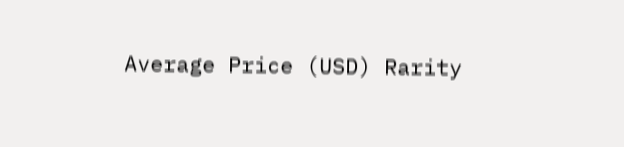Average Price (USD) Rarity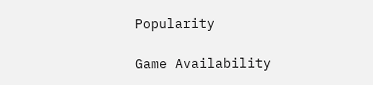Popularity

Game Availability